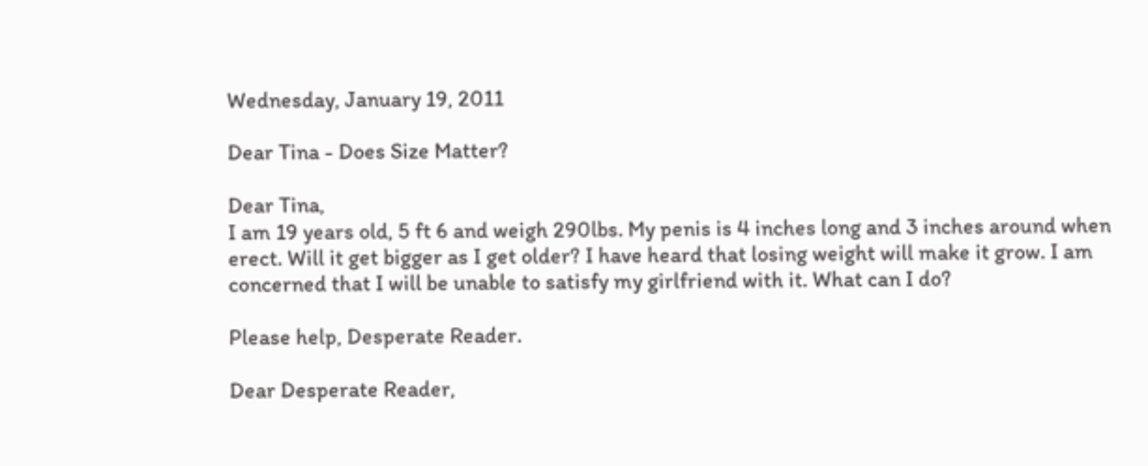Wednesday, January 19, 2011

Dear Tina - Does Size Matter?

Dear Tina,
I am 19 years old, 5 ft 6 and weigh 290lbs. My penis is 4 inches long and 3 inches around when erect. Will it get bigger as I get older? I have heard that losing weight will make it grow. I am concerned that I will be unable to satisfy my girlfriend with it. What can I do?

Please help, Desperate Reader.

Dear Desperate Reader,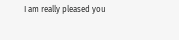I am really pleased you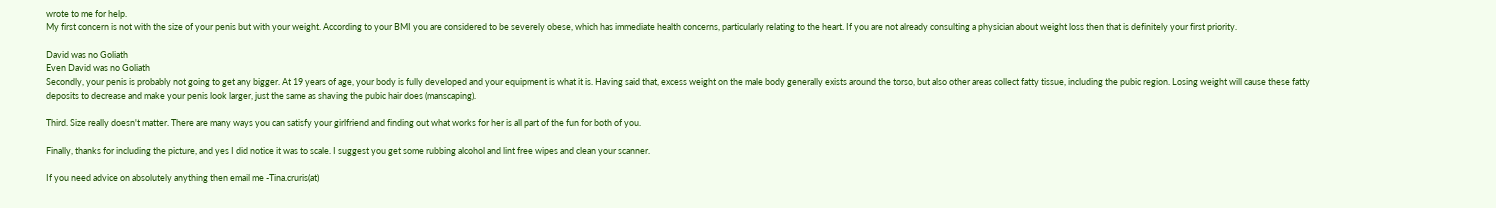wrote to me for help.
My first concern is not with the size of your penis but with your weight. According to your BMI you are considered to be severely obese, which has immediate health concerns, particularly relating to the heart. If you are not already consulting a physician about weight loss then that is definitely your first priority.

David was no Goliath
Even David was no Goliath
Secondly, your penis is probably not going to get any bigger. At 19 years of age, your body is fully developed and your equipment is what it is. Having said that, excess weight on the male body generally exists around the torso, but also other areas collect fatty tissue, including the pubic region. Losing weight will cause these fatty deposits to decrease and make your penis look larger, just the same as shaving the pubic hair does (manscaping).

Third. Size really doesn't matter. There are many ways you can satisfy your girlfriend and finding out what works for her is all part of the fun for both of you.

Finally, thanks for including the picture, and yes I did notice it was to scale. I suggest you get some rubbing alcohol and lint free wipes and clean your scanner.

If you need advice on absolutely anything then email me -Tina.cruris(at)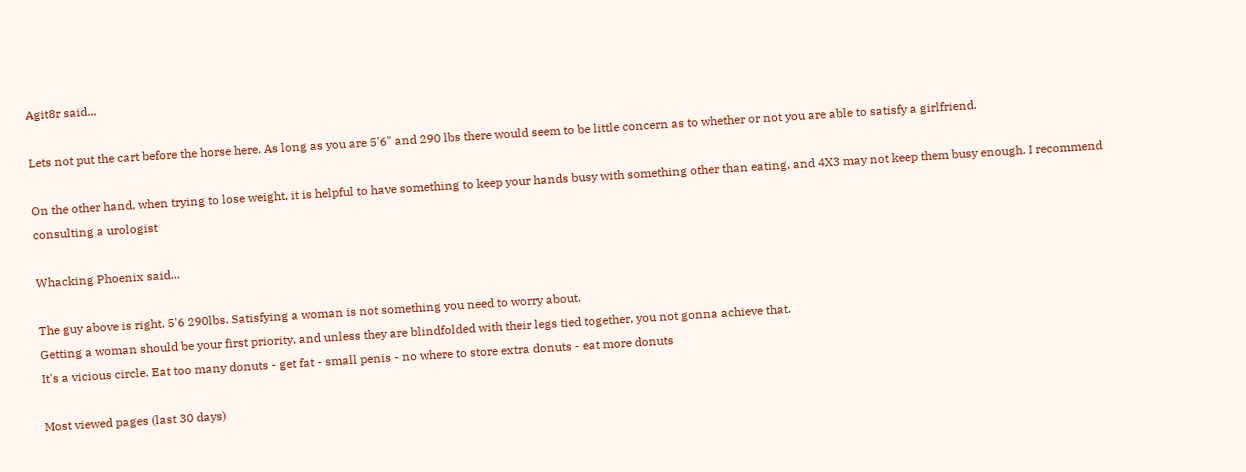Agit8r said...

Lets not put the cart before the horse here. As long as you are 5'6" and 290 lbs there would seem to be little concern as to whether or not you are able to satisfy a girlfriend.

On the other hand, when trying to lose weight, it is helpful to have something to keep your hands busy with something other than eating, and 4X3 may not keep them busy enough. I recommend consulting a urologist

Whacking Phoenix said...

The guy above is right. 5'6 290lbs. Satisfying a woman is not something you need to worry about.
Getting a woman should be your first priority, and unless they are blindfolded with their legs tied together, you not gonna achieve that.
It's a vicious circle. Eat too many donuts - get fat - small penis - no where to store extra donuts - eat more donuts

Most viewed pages (last 30 days)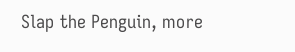Slap the Penguin, more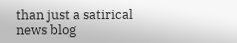than just a satirical news blog